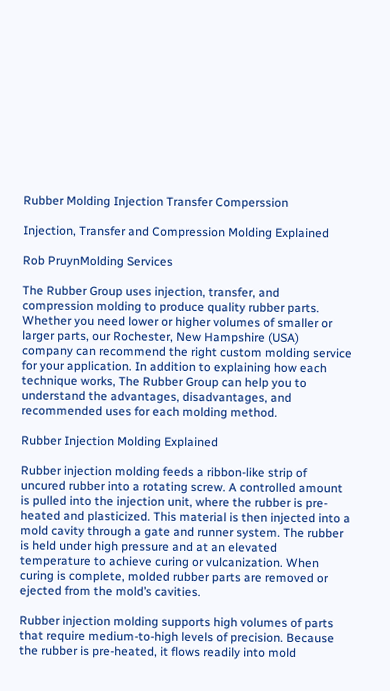Rubber Molding Injection Transfer Comperssion

Injection, Transfer and Compression Molding Explained

Rob PruynMolding Services

The Rubber Group uses injection, transfer, and compression molding to produce quality rubber parts. Whether you need lower or higher volumes of smaller or larger parts, our Rochester, New Hampshire (USA) company can recommend the right custom molding service for your application. In addition to explaining how each technique works, The Rubber Group can help you to understand the advantages, disadvantages, and recommended uses for each molding method.

Rubber Injection Molding Explained

Rubber injection molding feeds a ribbon-like strip of uncured rubber into a rotating screw. A controlled amount is pulled into the injection unit, where the rubber is pre-heated and plasticized. This material is then injected into a mold cavity through a gate and runner system. The rubber is held under high pressure and at an elevated temperature to achieve curing or vulcanization. When curing is complete, molded rubber parts are removed or ejected from the mold’s cavities.

Rubber injection molding supports high volumes of parts that require medium-to-high levels of precision. Because the rubber is pre-heated, it flows readily into mold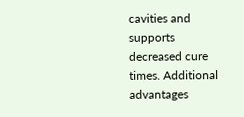cavities and supports decreased cure times. Additional advantages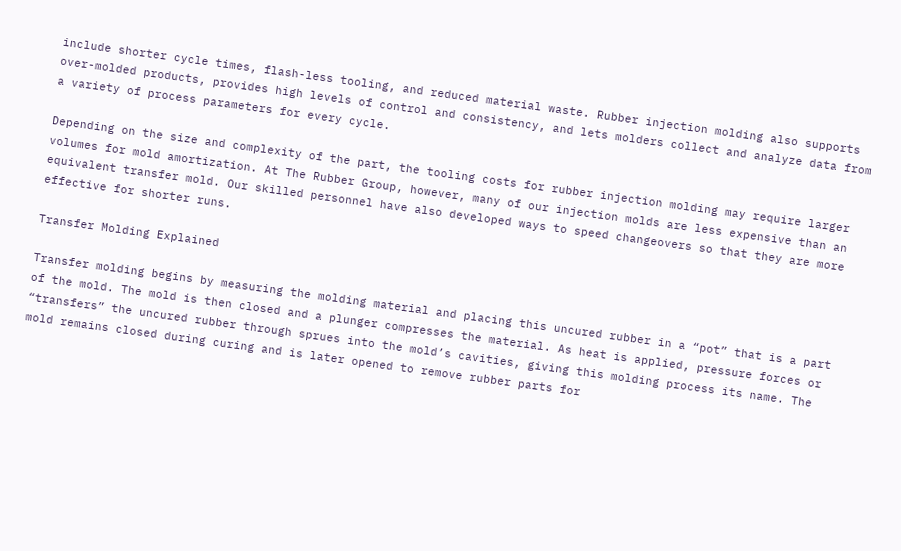include shorter cycle times, flash-less tooling, and reduced material waste. Rubber injection molding also supports over-molded products, provides high levels of control and consistency, and lets molders collect and analyze data from a variety of process parameters for every cycle.

Depending on the size and complexity of the part, the tooling costs for rubber injection molding may require larger volumes for mold amortization. At The Rubber Group, however, many of our injection molds are less expensive than an equivalent transfer mold. Our skilled personnel have also developed ways to speed changeovers so that they are more effective for shorter runs.

Transfer Molding Explained

Transfer molding begins by measuring the molding material and placing this uncured rubber in a “pot” that is a part of the mold. The mold is then closed and a plunger compresses the material. As heat is applied, pressure forces or “transfers” the uncured rubber through sprues into the mold’s cavities, giving this molding process its name. The mold remains closed during curing and is later opened to remove rubber parts for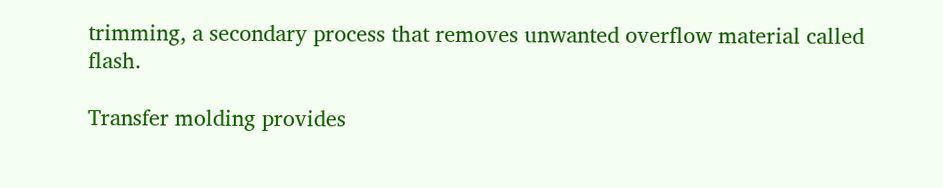trimming, a secondary process that removes unwanted overflow material called flash.

Transfer molding provides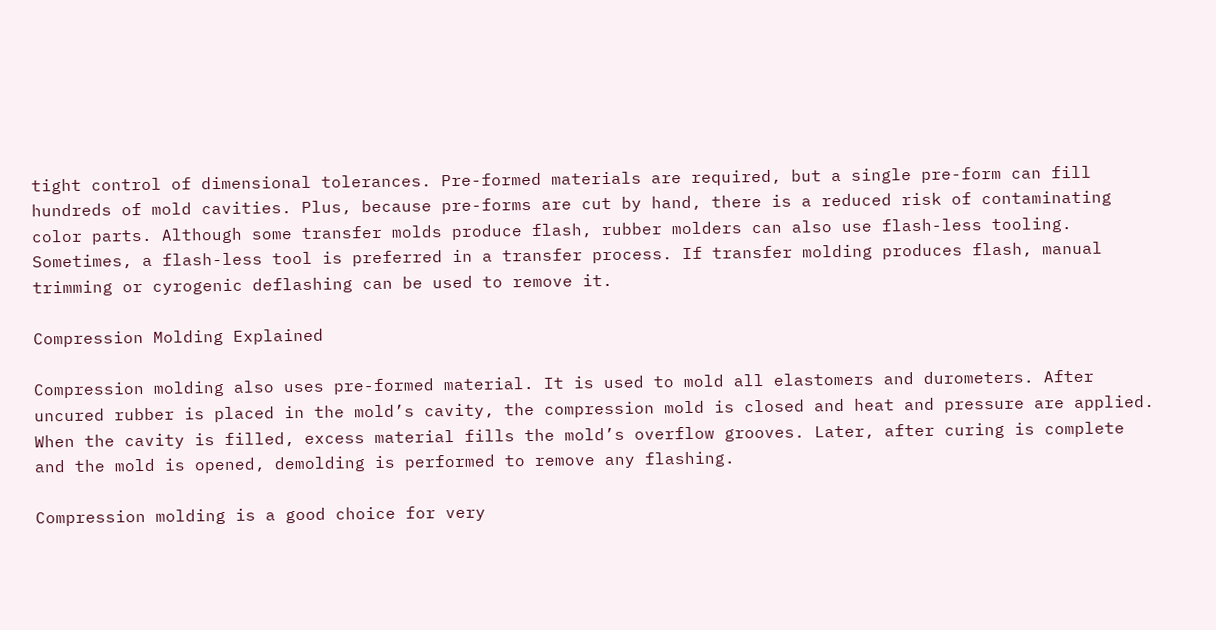tight control of dimensional tolerances. Pre-formed materials are required, but a single pre-form can fill hundreds of mold cavities. Plus, because pre-forms are cut by hand, there is a reduced risk of contaminating color parts. Although some transfer molds produce flash, rubber molders can also use flash-less tooling. Sometimes, a flash-less tool is preferred in a transfer process. If transfer molding produces flash, manual trimming or cyrogenic deflashing can be used to remove it.

Compression Molding Explained

Compression molding also uses pre-formed material. It is used to mold all elastomers and durometers. After uncured rubber is placed in the mold’s cavity, the compression mold is closed and heat and pressure are applied. When the cavity is filled, excess material fills the mold’s overflow grooves. Later, after curing is complete and the mold is opened, demolding is performed to remove any flashing.

Compression molding is a good choice for very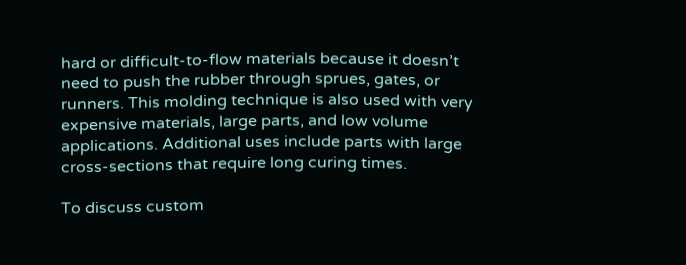hard or difficult-to-flow materials because it doesn’t need to push the rubber through sprues, gates, or runners. This molding technique is also used with very expensive materials, large parts, and low volume applications. Additional uses include parts with large cross-sections that require long curing times.

To discuss custom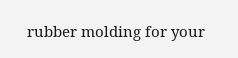rubber molding for your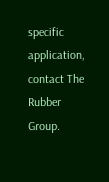specific application, contact The Rubber Group.